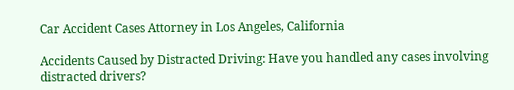Car Accident Cases Attorney in Los Angeles, California

Accidents Caused by Distracted Driving: Have you handled any cases involving distracted drivers?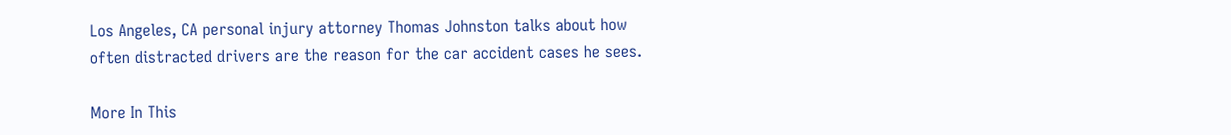Los Angeles, CA personal injury attorney Thomas Johnston talks about how often distracted drivers are the reason for the car accident cases he sees.

More In This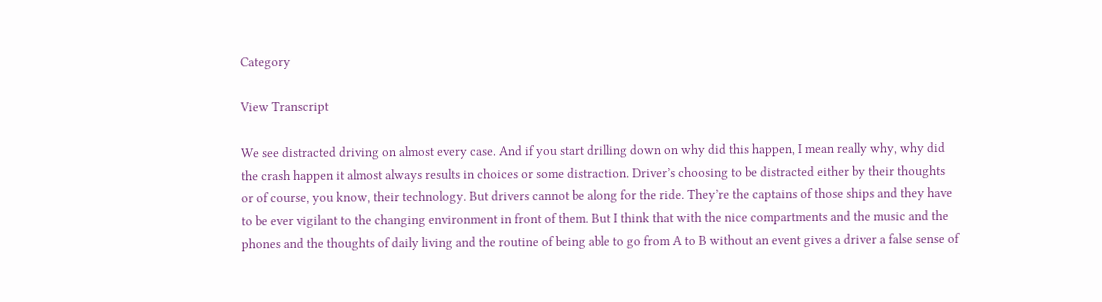Category

View Transcript

We see distracted driving on almost every case. And if you start drilling down on why did this happen, I mean really why, why did the crash happen it almost always results in choices or some distraction. Driver’s choosing to be distracted either by their thoughts or of course, you know, their technology. But drivers cannot be along for the ride. They’re the captains of those ships and they have to be ever vigilant to the changing environment in front of them. But I think that with the nice compartments and the music and the phones and the thoughts of daily living and the routine of being able to go from A to B without an event gives a driver a false sense of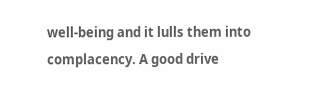well-being and it lulls them into complacency. A good drive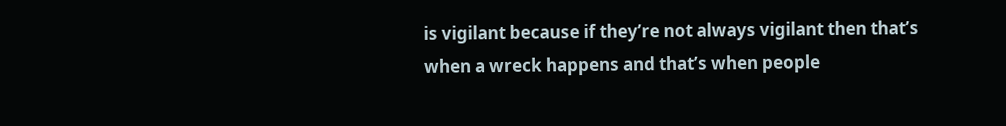is vigilant because if they’re not always vigilant then that’s when a wreck happens and that’s when people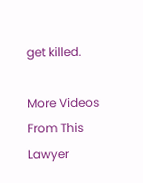get killed.

More Videos From This Lawyer